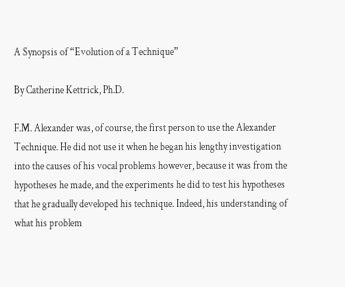A Synopsis of “Evolution of a Technique”

By Catherine Kettrick, Ph.D.

F.M. Alexander was, of course, the first person to use the Alexander Technique. He did not use it when he began his lengthy investigation into the causes of his vocal problems however, because it was from the hypotheses he made, and the experiments he did to test his hypotheses that he gradually developed his technique. Indeed, his understanding of what his problem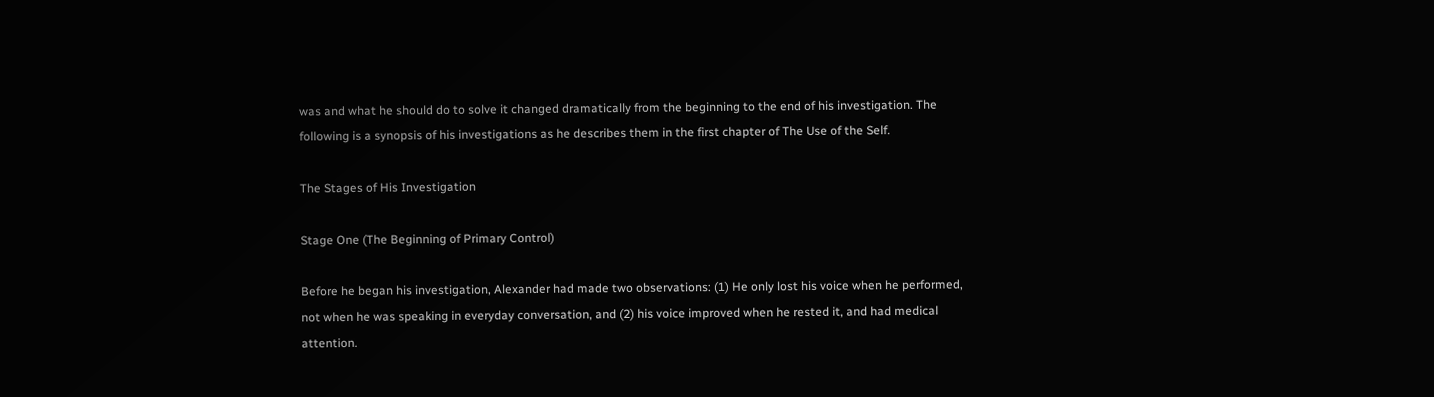was and what he should do to solve it changed dramatically from the beginning to the end of his investigation. The following is a synopsis of his investigations as he describes them in the first chapter of The Use of the Self.

The Stages of His Investigation

Stage One (The Beginning of Primary Control)

Before he began his investigation, Alexander had made two observations: (1) He only lost his voice when he performed, not when he was speaking in everyday conversation, and (2) his voice improved when he rested it, and had medical attention.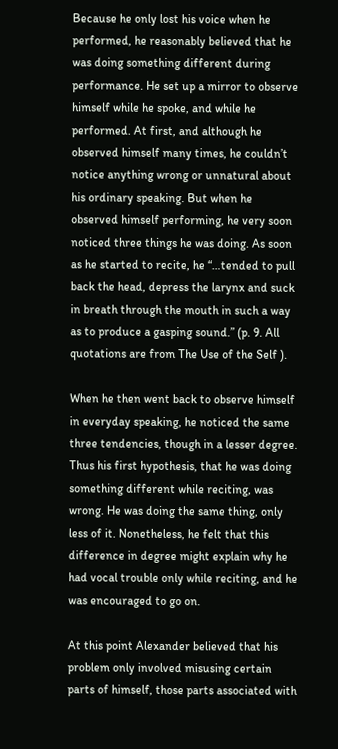Because he only lost his voice when he performed, he reasonably believed that he was doing something different during performance. He set up a mirror to observe himself while he spoke, and while he performed. At first, and although he observed himself many times, he couldn’t notice anything wrong or unnatural about his ordinary speaking. But when he observed himself performing, he very soon noticed three things he was doing. As soon as he started to recite, he “…tended to pull back the head, depress the larynx and suck in breath through the mouth in such a way as to produce a gasping sound.” (p. 9. All quotations are from The Use of the Self ).

When he then went back to observe himself in everyday speaking, he noticed the same three tendencies, though in a lesser degree. Thus his first hypothesis, that he was doing something different while reciting, was wrong. He was doing the same thing, only less of it. Nonetheless, he felt that this difference in degree might explain why he had vocal trouble only while reciting, and he was encouraged to go on.

At this point Alexander believed that his problem only involved misusing certain parts of himself, those parts associated with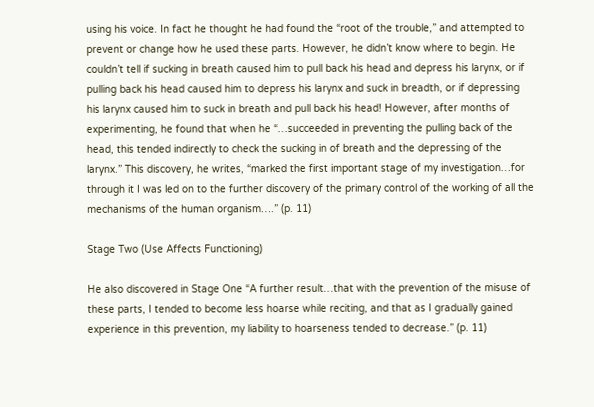using his voice. In fact he thought he had found the “root of the trouble,” and attempted to prevent or change how he used these parts. However, he didn’t know where to begin. He couldn’t tell if sucking in breath caused him to pull back his head and depress his larynx, or if pulling back his head caused him to depress his larynx and suck in breadth, or if depressing his larynx caused him to suck in breath and pull back his head! However, after months of experimenting, he found that when he “…succeeded in preventing the pulling back of the head, this tended indirectly to check the sucking in of breath and the depressing of the larynx.” This discovery, he writes, “marked the first important stage of my investigation…for through it I was led on to the further discovery of the primary control of the working of all the mechanisms of the human organism….” (p. 11)

Stage Two (Use Affects Functioning)

He also discovered in Stage One “A further result…that with the prevention of the misuse of these parts, I tended to become less hoarse while reciting, and that as I gradually gained experience in this prevention, my liability to hoarseness tended to decrease.” (p. 11)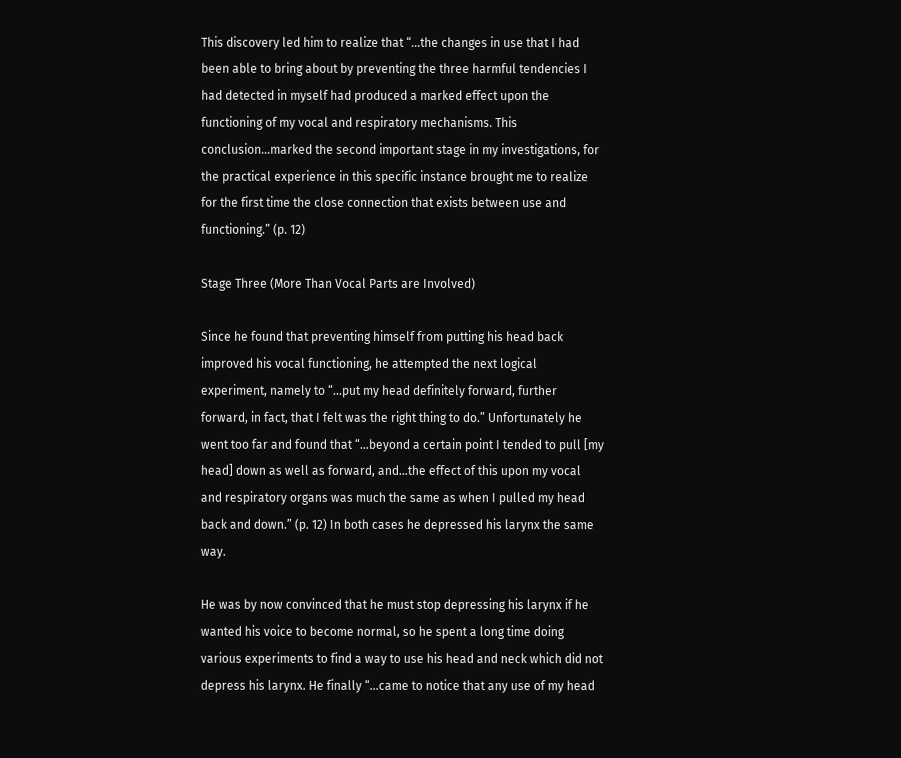This discovery led him to realize that “…the changes in use that I had been able to bring about by preventing the three harmful tendencies I had detected in myself had produced a marked effect upon the functioning of my vocal and respiratory mechanisms. This conclusion…marked the second important stage in my investigations, for the practical experience in this specific instance brought me to realize for the first time the close connection that exists between use and functioning.” (p. 12)

Stage Three (More Than Vocal Parts are Involved)

Since he found that preventing himself from putting his head back improved his vocal functioning, he attempted the next logical experiment, namely to “…put my head definitely forward, further forward, in fact, that I felt was the right thing to do.” Unfortunately he went too far and found that “…beyond a certain point I tended to pull [my head] down as well as forward, and…the effect of this upon my vocal and respiratory organs was much the same as when I pulled my head back and down.” (p. 12) In both cases he depressed his larynx the same way.

He was by now convinced that he must stop depressing his larynx if he wanted his voice to become normal, so he spent a long time doing various experiments to find a way to use his head and neck which did not depress his larynx. He finally “…came to notice that any use of my head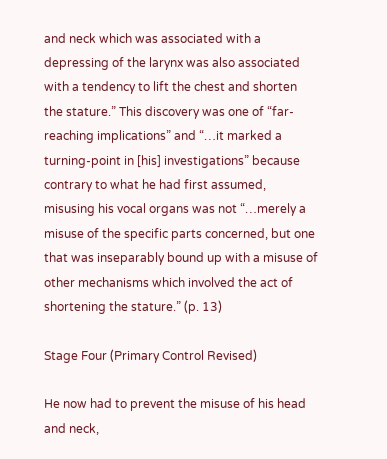and neck which was associated with a depressing of the larynx was also associated with a tendency to lift the chest and shorten the stature.” This discovery was one of “far-reaching implications” and “…it marked a turning-point in [his] investigations” because contrary to what he had first assumed, misusing his vocal organs was not “…merely a misuse of the specific parts concerned, but one that was inseparably bound up with a misuse of other mechanisms which involved the act of shortening the stature.” (p. 13)

Stage Four (Primary Control Revised)

He now had to prevent the misuse of his head and neck,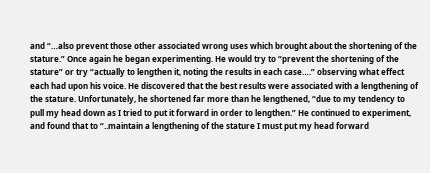and “…also prevent those other associated wrong uses which brought about the shortening of the stature.” Once again he began experimenting. He would try to “prevent the shortening of the stature” or try “actually to lengthen it, noting the results in each case….” observing what effect each had upon his voice. He discovered that the best results were associated with a lengthening of the stature. Unfortunately, he shortened far more than he lengthened, “due to my tendency to pull my head down as I tried to put it forward in order to lengthen.” He continued to experiment, and found that to “..maintain a lengthening of the stature I must put my head forward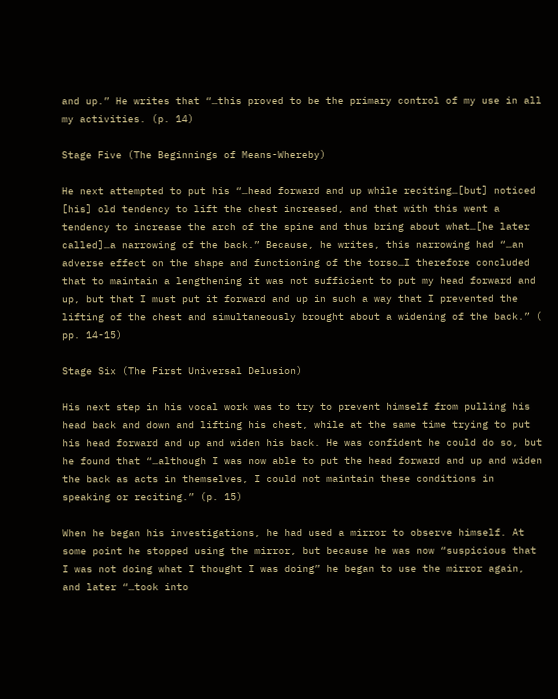and up.” He writes that “…this proved to be the primary control of my use in all my activities. (p. 14)

Stage Five (The Beginnings of Means-Whereby)

He next attempted to put his “…head forward and up while reciting…[but] noticed [his] old tendency to lift the chest increased, and that with this went a tendency to increase the arch of the spine and thus bring about what…[he later called]…a narrowing of the back.” Because, he writes, this narrowing had “…an adverse effect on the shape and functioning of the torso…I therefore concluded that to maintain a lengthening it was not sufficient to put my head forward and up, but that I must put it forward and up in such a way that I prevented the lifting of the chest and simultaneously brought about a widening of the back.” ( pp. 14-15)

Stage Six (The First Universal Delusion)

His next step in his vocal work was to try to prevent himself from pulling his head back and down and lifting his chest, while at the same time trying to put his head forward and up and widen his back. He was confident he could do so, but he found that “…although I was now able to put the head forward and up and widen the back as acts in themselves, I could not maintain these conditions in speaking or reciting.” (p. 15)

When he began his investigations, he had used a mirror to observe himself. At some point he stopped using the mirror, but because he was now “suspicious that I was not doing what I thought I was doing” he began to use the mirror again, and later “…took into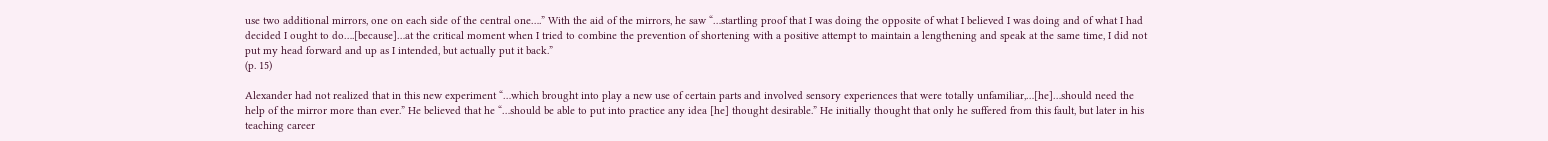use two additional mirrors, one on each side of the central one….” With the aid of the mirrors, he saw “…startling proof that I was doing the opposite of what I believed I was doing and of what I had decided I ought to do….[because]…at the critical moment when I tried to combine the prevention of shortening with a positive attempt to maintain a lengthening and speak at the same time, I did not put my head forward and up as I intended, but actually put it back.”
(p. 15)

Alexander had not realized that in this new experiment “…which brought into play a new use of certain parts and involved sensory experiences that were totally unfamiliar,…[he]…should need the help of the mirror more than ever.” He believed that he “…should be able to put into practice any idea [he] thought desirable.” He initially thought that only he suffered from this fault, but later in his teaching career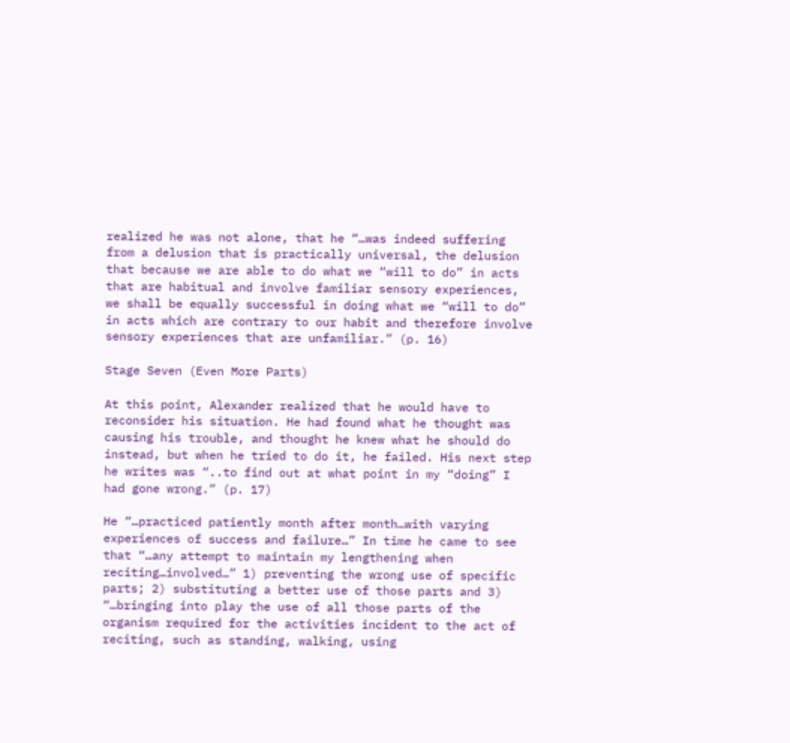realized he was not alone, that he “…was indeed suffering from a delusion that is practically universal, the delusion that because we are able to do what we “will to do” in acts that are habitual and involve familiar sensory experiences, we shall be equally successful in doing what we “will to do” in acts which are contrary to our habit and therefore involve sensory experiences that are unfamiliar.” (p. 16)

Stage Seven (Even More Parts)

At this point, Alexander realized that he would have to reconsider his situation. He had found what he thought was causing his trouble, and thought he knew what he should do instead, but when he tried to do it, he failed. His next step he writes was “..to find out at what point in my “doing” I had gone wrong.” (p. 17)

He “…practiced patiently month after month…with varying experiences of success and failure…” In time he came to see that “…any attempt to maintain my lengthening when reciting…involved…” 1) preventing the wrong use of specific parts; 2) substituting a better use of those parts and 3) “…bringing into play the use of all those parts of the organism required for the activities incident to the act of reciting, such as standing, walking, using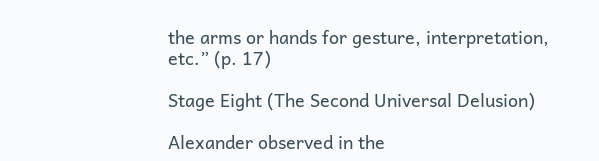the arms or hands for gesture, interpretation, etc.” (p. 17)

Stage Eight (The Second Universal Delusion)

Alexander observed in the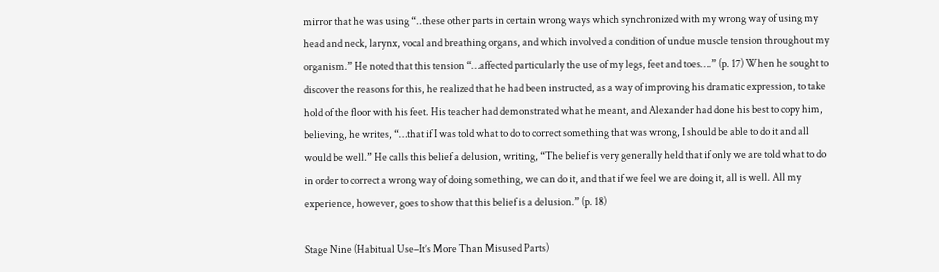mirror that he was using “..these other parts in certain wrong ways which synchronized with my wrong way of using my head and neck, larynx, vocal and breathing organs, and which involved a condition of undue muscle tension throughout my organism.” He noted that this tension “…affected particularly the use of my legs, feet and toes….” (p. 17) When he sought to discover the reasons for this, he realized that he had been instructed, as a way of improving his dramatic expression, to take hold of the floor with his feet. His teacher had demonstrated what he meant, and Alexander had done his best to copy him, believing, he writes, “…that if I was told what to do to correct something that was wrong, I should be able to do it and all would be well.” He calls this belief a delusion, writing, “The belief is very generally held that if only we are told what to do in order to correct a wrong way of doing something, we can do it, and that if we feel we are doing it, all is well. All my experience, however, goes to show that this belief is a delusion.” (p. 18)

Stage Nine (Habitual Use–It’s More Than Misused Parts)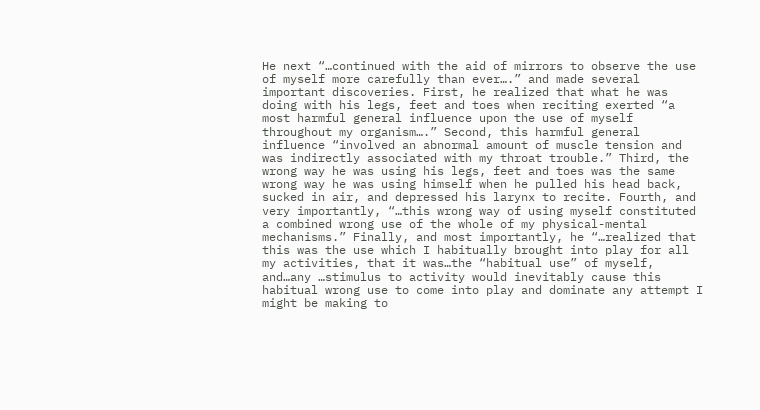He next “…continued with the aid of mirrors to observe the use of myself more carefully than ever….” and made several important discoveries. First, he realized that what he was doing with his legs, feet and toes when reciting exerted “a most harmful general influence upon the use of myself throughout my organism….” Second, this harmful general influence “involved an abnormal amount of muscle tension and was indirectly associated with my throat trouble.” Third, the wrong way he was using his legs, feet and toes was the same wrong way he was using himself when he pulled his head back, sucked in air, and depressed his larynx to recite. Fourth, and very importantly, “…this wrong way of using myself constituted a combined wrong use of the whole of my physical-mental mechanisms.” Finally, and most importantly, he “…realized that this was the use which I habitually brought into play for all my activities, that it was…the “habitual use” of myself, and…any …stimulus to activity would inevitably cause this habitual wrong use to come into play and dominate any attempt I might be making to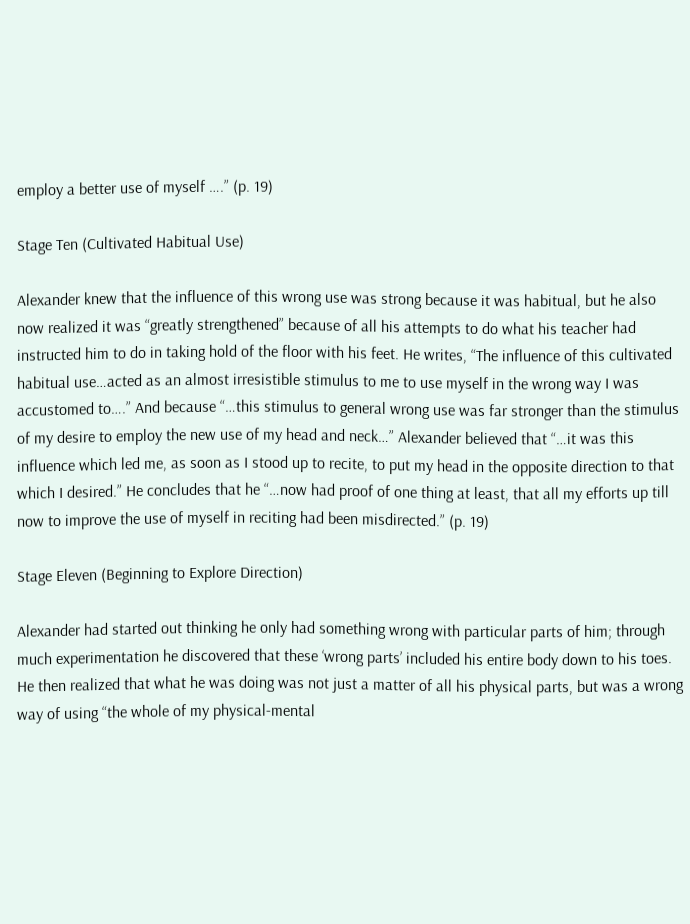employ a better use of myself ….” (p. 19)

Stage Ten (Cultivated Habitual Use)

Alexander knew that the influence of this wrong use was strong because it was habitual, but he also now realized it was “greatly strengthened” because of all his attempts to do what his teacher had instructed him to do in taking hold of the floor with his feet. He writes, “The influence of this cultivated habitual use…acted as an almost irresistible stimulus to me to use myself in the wrong way I was accustomed to….” And because “…this stimulus to general wrong use was far stronger than the stimulus of my desire to employ the new use of my head and neck…” Alexander believed that “…it was this influence which led me, as soon as I stood up to recite, to put my head in the opposite direction to that which I desired.” He concludes that he “…now had proof of one thing at least, that all my efforts up till now to improve the use of myself in reciting had been misdirected.” (p. 19)

Stage Eleven (Beginning to Explore Direction)

Alexander had started out thinking he only had something wrong with particular parts of him; through much experimentation he discovered that these ‘wrong parts’ included his entire body down to his toes. He then realized that what he was doing was not just a matter of all his physical parts, but was a wrong way of using “the whole of my physical-mental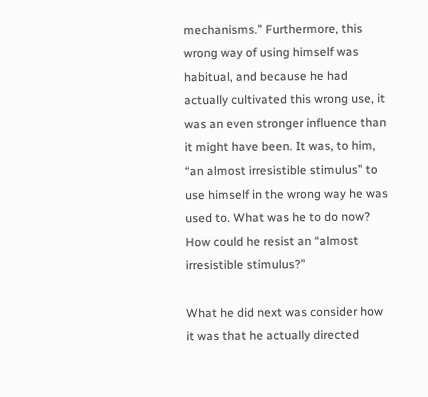mechanisms.” Furthermore, this wrong way of using himself was habitual, and because he had actually cultivated this wrong use, it was an even stronger influence than it might have been. It was, to him, “an almost irresistible stimulus” to use himself in the wrong way he was used to. What was he to do now? How could he resist an “almost irresistible stimulus?”

What he did next was consider how it was that he actually directed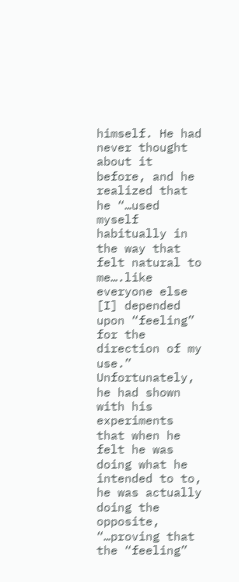himself. He had never thought about it before, and he realized that he “…used myself habitually in the way that felt natural to me….like everyone else [I] depended upon “feeling” for the direction of my use.” Unfortunately, he had shown with his experiments that when he felt he was doing what he intended to to, he was actually doing the opposite, “…proving that the “feeling”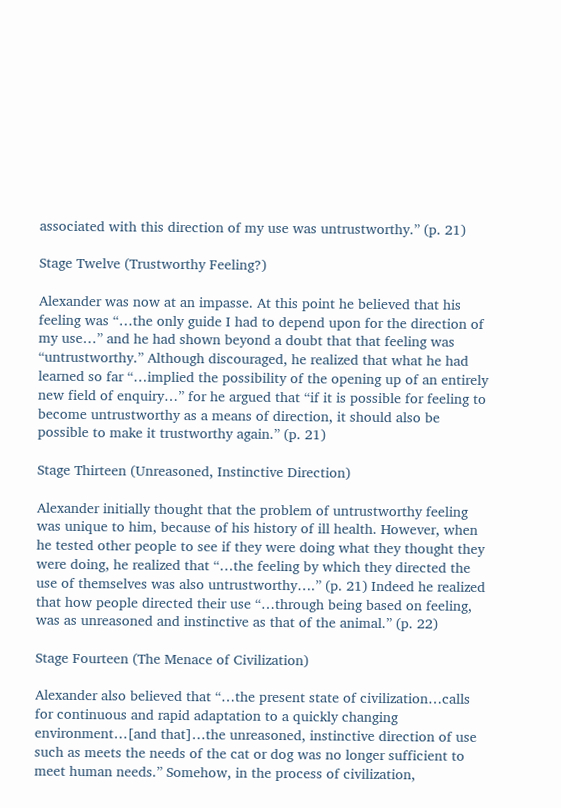associated with this direction of my use was untrustworthy.” (p. 21)

Stage Twelve (Trustworthy Feeling?)

Alexander was now at an impasse. At this point he believed that his feeling was “…the only guide I had to depend upon for the direction of my use…” and he had shown beyond a doubt that that feeling was “untrustworthy.” Although discouraged, he realized that what he had learned so far “…implied the possibility of the opening up of an entirely new field of enquiry…” for he argued that “if it is possible for feeling to become untrustworthy as a means of direction, it should also be possible to make it trustworthy again.” (p. 21)

Stage Thirteen (Unreasoned, Instinctive Direction)

Alexander initially thought that the problem of untrustworthy feeling was unique to him, because of his history of ill health. However, when he tested other people to see if they were doing what they thought they were doing, he realized that “…the feeling by which they directed the use of themselves was also untrustworthy….” (p. 21) Indeed he realized that how people directed their use “…through being based on feeling, was as unreasoned and instinctive as that of the animal.” (p. 22)

Stage Fourteen (The Menace of Civilization)

Alexander also believed that “…the present state of civilization…calls for continuous and rapid adaptation to a quickly changing environment…[and that]…the unreasoned, instinctive direction of use such as meets the needs of the cat or dog was no longer sufficient to meet human needs.” Somehow, in the process of civilization,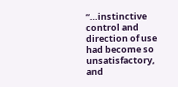“…instinctive control and direction of use had become so unsatisfactory, and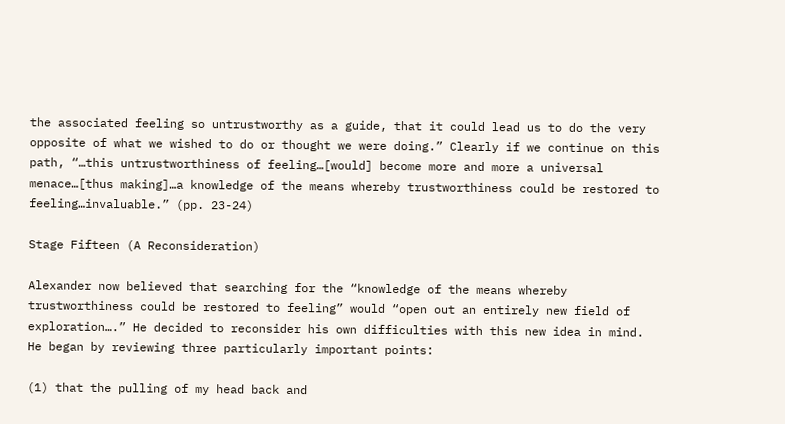the associated feeling so untrustworthy as a guide, that it could lead us to do the very opposite of what we wished to do or thought we were doing.” Clearly if we continue on this path, “…this untrustworthiness of feeling…[would] become more and more a universal menace…[thus making]…a knowledge of the means whereby trustworthiness could be restored to feeling…invaluable.” (pp. 23-24)

Stage Fifteen (A Reconsideration)

Alexander now believed that searching for the “knowledge of the means whereby trustworthiness could be restored to feeling” would “open out an entirely new field of exploration….” He decided to reconsider his own difficulties with this new idea in mind. He began by reviewing three particularly important points:

(1) that the pulling of my head back and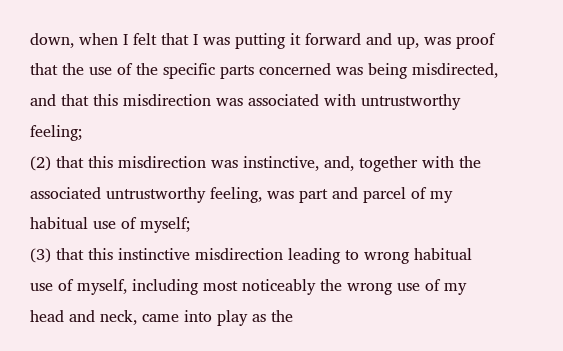down, when I felt that I was putting it forward and up, was proof that the use of the specific parts concerned was being misdirected, and that this misdirection was associated with untrustworthy feeling;
(2) that this misdirection was instinctive, and, together with the associated untrustworthy feeling, was part and parcel of my habitual use of myself;
(3) that this instinctive misdirection leading to wrong habitual use of myself, including most noticeably the wrong use of my head and neck, came into play as the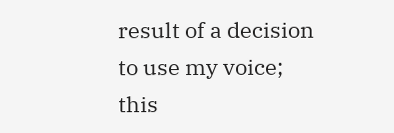result of a decision to use my voice; this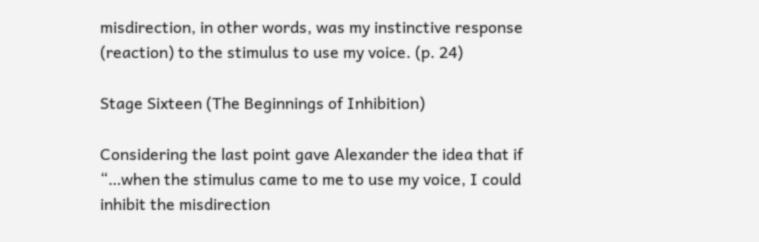misdirection, in other words, was my instinctive response (reaction) to the stimulus to use my voice. (p. 24)

Stage Sixteen (The Beginnings of Inhibition)

Considering the last point gave Alexander the idea that if “…when the stimulus came to me to use my voice, I could inhibit the misdirection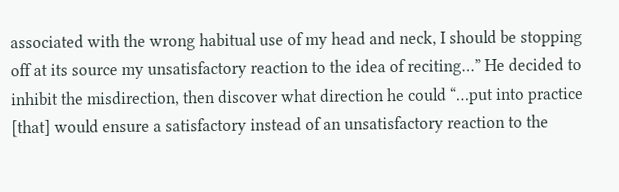associated with the wrong habitual use of my head and neck, I should be stopping off at its source my unsatisfactory reaction to the idea of reciting…” He decided to inhibit the misdirection, then discover what direction he could “…put into practice [that] would ensure a satisfactory instead of an unsatisfactory reaction to the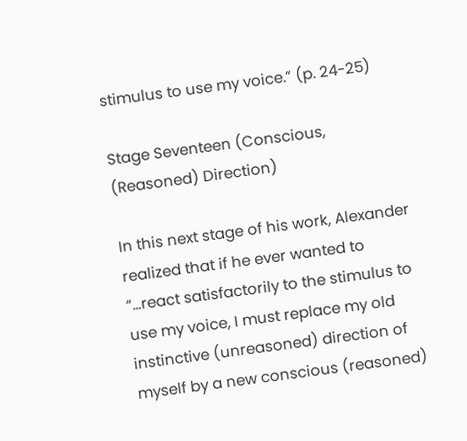stimulus to use my voice.” (p. 24-25)

Stage Seventeen (Conscious, (Reasoned) Direction)

In this next stage of his work, Alexander realized that if he ever wanted to “…react satisfactorily to the stimulus to use my voice, I must replace my old instinctive (unreasoned) direction of myself by a new conscious (reasoned)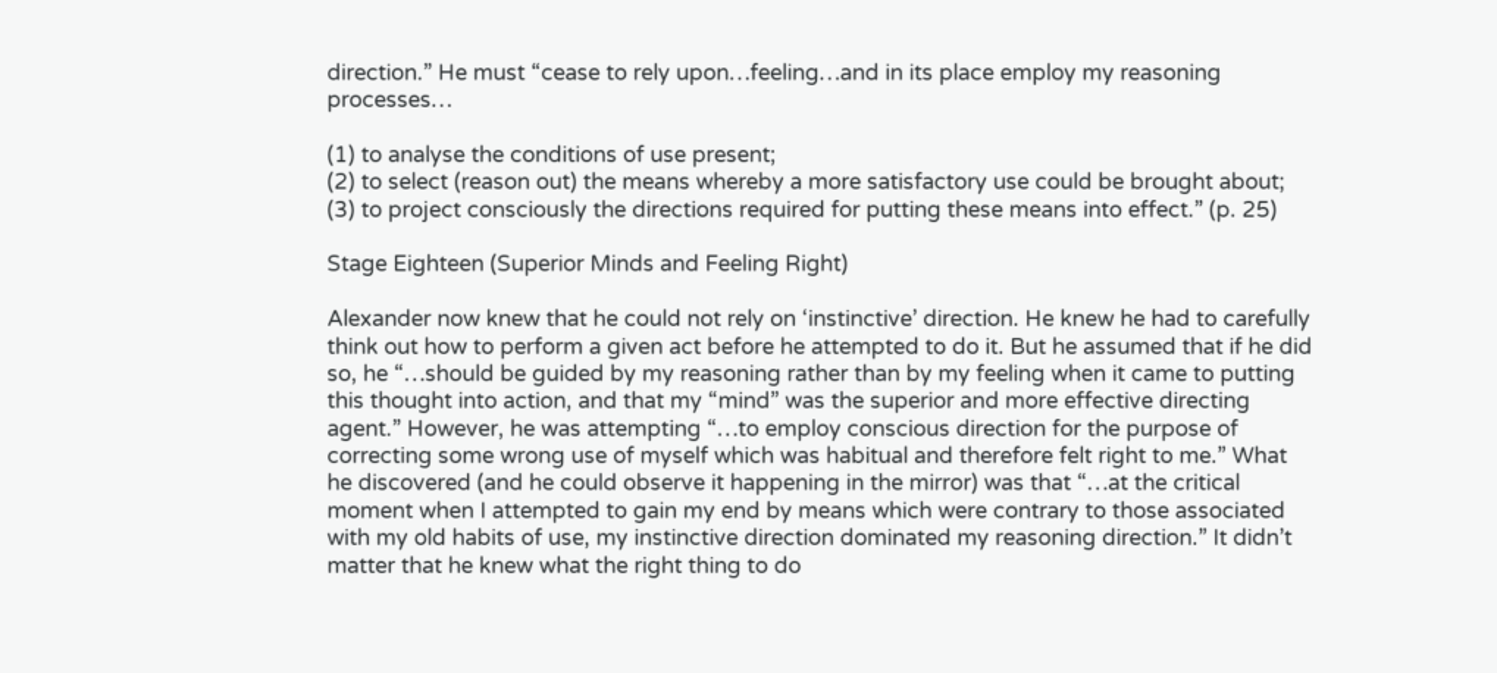direction.” He must “cease to rely upon…feeling…and in its place employ my reasoning processes…

(1) to analyse the conditions of use present;
(2) to select (reason out) the means whereby a more satisfactory use could be brought about;
(3) to project consciously the directions required for putting these means into effect.” (p. 25)

Stage Eighteen (Superior Minds and Feeling Right)

Alexander now knew that he could not rely on ‘instinctive’ direction. He knew he had to carefully think out how to perform a given act before he attempted to do it. But he assumed that if he did so, he “…should be guided by my reasoning rather than by my feeling when it came to putting this thought into action, and that my “mind” was the superior and more effective directing agent.” However, he was attempting “…to employ conscious direction for the purpose of correcting some wrong use of myself which was habitual and therefore felt right to me.” What he discovered (and he could observe it happening in the mirror) was that “…at the critical moment when I attempted to gain my end by means which were contrary to those associated with my old habits of use, my instinctive direction dominated my reasoning direction.” It didn’t matter that he knew what the right thing to do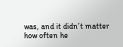was, and it didn’t matter how often he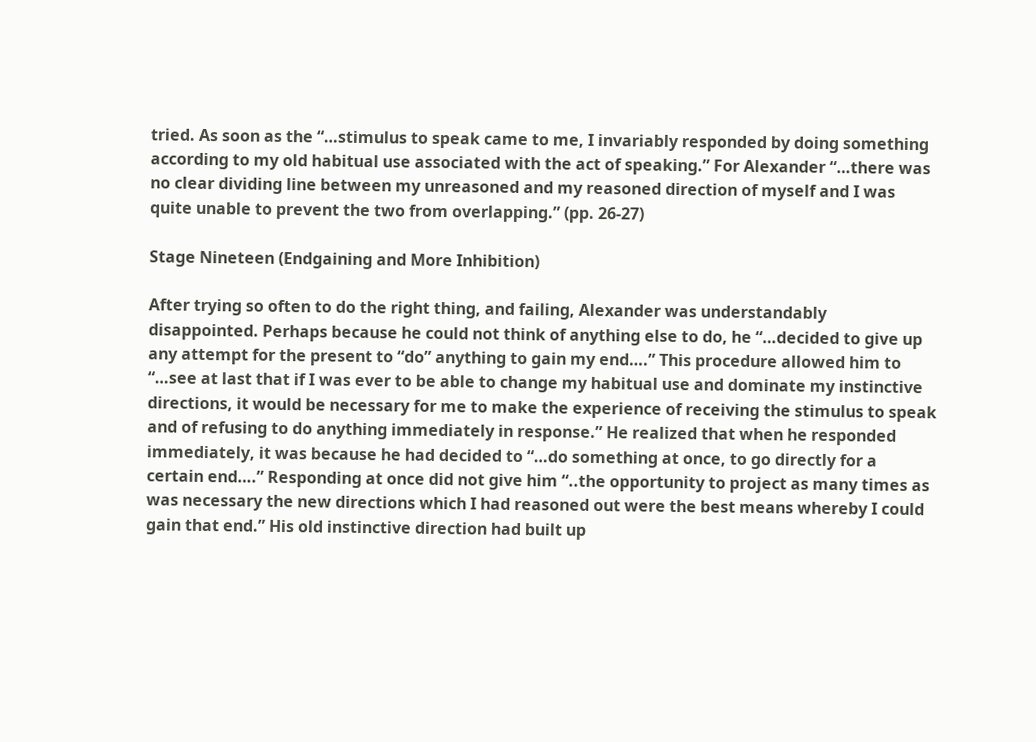tried. As soon as the “…stimulus to speak came to me, I invariably responded by doing something according to my old habitual use associated with the act of speaking.” For Alexander “…there was no clear dividing line between my unreasoned and my reasoned direction of myself and I was quite unable to prevent the two from overlapping.” (pp. 26-27)

Stage Nineteen (Endgaining and More Inhibition)

After trying so often to do the right thing, and failing, Alexander was understandably disappointed. Perhaps because he could not think of anything else to do, he “…decided to give up any attempt for the present to “do” anything to gain my end….” This procedure allowed him to “…see at last that if I was ever to be able to change my habitual use and dominate my instinctive directions, it would be necessary for me to make the experience of receiving the stimulus to speak and of refusing to do anything immediately in response.” He realized that when he responded immediately, it was because he had decided to “…do something at once, to go directly for a certain end….” Responding at once did not give him “..the opportunity to project as many times as was necessary the new directions which I had reasoned out were the best means whereby I could gain that end.” His old instinctive direction had built up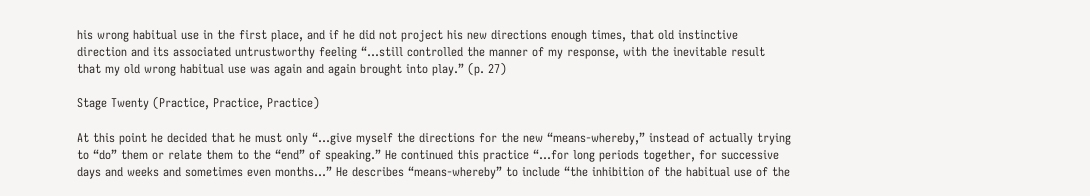his wrong habitual use in the first place, and if he did not project his new directions enough times, that old instinctive direction and its associated untrustworthy feeling “…still controlled the manner of my response, with the inevitable result that my old wrong habitual use was again and again brought into play.” (p. 27)

Stage Twenty (Practice, Practice, Practice)

At this point he decided that he must only “…give myself the directions for the new “means-whereby,” instead of actually trying to “do” them or relate them to the “end” of speaking.” He continued this practice “…for long periods together, for successive days and weeks and sometimes even months…” He describes “means-whereby” to include “the inhibition of the habitual use of the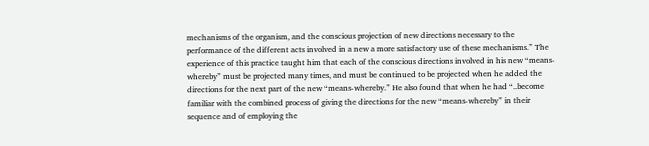mechanisms of the organism, and the conscious projection of new directions necessary to the performance of the different acts involved in a new a more satisfactory use of these mechanisms.” The experience of this practice taught him that each of the conscious directions involved in his new “means-whereby” must be projected many times, and must be continued to be projected when he added the directions for the next part of the new “means-whereby.” He also found that when he had “..become familiar with the combined process of giving the directions for the new “means-whereby” in their sequence and of employing the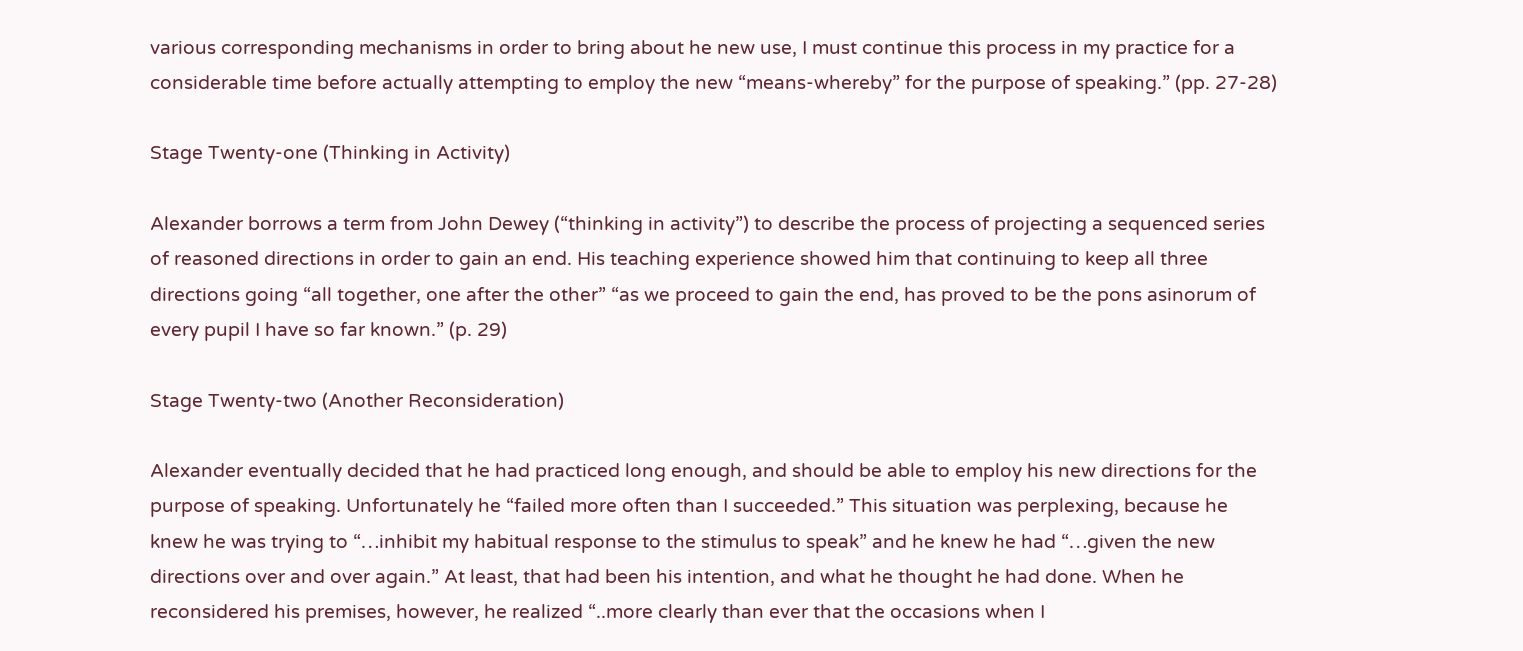various corresponding mechanisms in order to bring about he new use, I must continue this process in my practice for a considerable time before actually attempting to employ the new “means-whereby” for the purpose of speaking.” (pp. 27-28)

Stage Twenty-one (Thinking in Activity)

Alexander borrows a term from John Dewey (“thinking in activity”) to describe the process of projecting a sequenced series of reasoned directions in order to gain an end. His teaching experience showed him that continuing to keep all three directions going “all together, one after the other” “as we proceed to gain the end, has proved to be the pons asinorum of every pupil I have so far known.” (p. 29)

Stage Twenty-two (Another Reconsideration)

Alexander eventually decided that he had practiced long enough, and should be able to employ his new directions for the purpose of speaking. Unfortunately he “failed more often than I succeeded.” This situation was perplexing, because he knew he was trying to “…inhibit my habitual response to the stimulus to speak” and he knew he had “…given the new directions over and over again.” At least, that had been his intention, and what he thought he had done. When he reconsidered his premises, however, he realized “..more clearly than ever that the occasions when I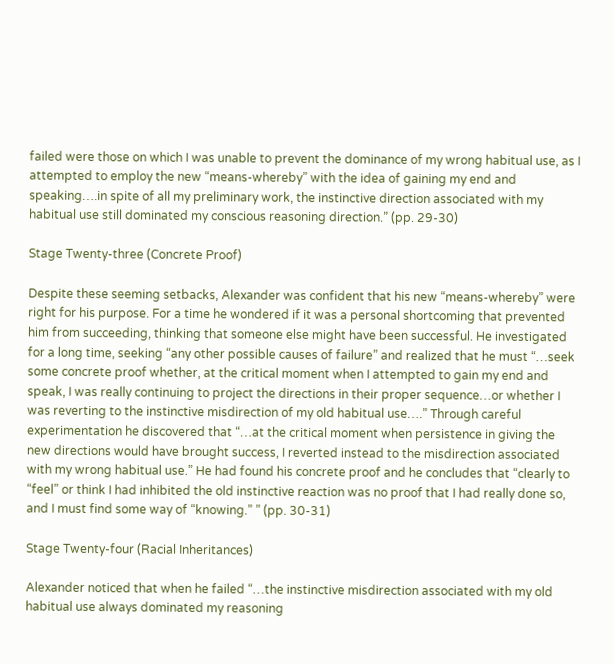failed were those on which I was unable to prevent the dominance of my wrong habitual use, as I attempted to employ the new “means-whereby” with the idea of gaining my end and speaking….in spite of all my preliminary work, the instinctive direction associated with my habitual use still dominated my conscious reasoning direction.” (pp. 29-30)

Stage Twenty-three (Concrete Proof)

Despite these seeming setbacks, Alexander was confident that his new “means-whereby” were right for his purpose. For a time he wondered if it was a personal shortcoming that prevented him from succeeding, thinking that someone else might have been successful. He investigated for a long time, seeking “any other possible causes of failure” and realized that he must “…seek some concrete proof whether, at the critical moment when I attempted to gain my end and speak, I was really continuing to project the directions in their proper sequence…or whether I was reverting to the instinctive misdirection of my old habitual use….” Through careful experimentation he discovered that “…at the critical moment when persistence in giving the new directions would have brought success, I reverted instead to the misdirection associated with my wrong habitual use.” He had found his concrete proof and he concludes that “clearly to “feel” or think I had inhibited the old instinctive reaction was no proof that I had really done so, and I must find some way of “knowing.” ” (pp. 30-31)

Stage Twenty-four (Racial Inheritances)

Alexander noticed that when he failed “…the instinctive misdirection associated with my old habitual use always dominated my reasoning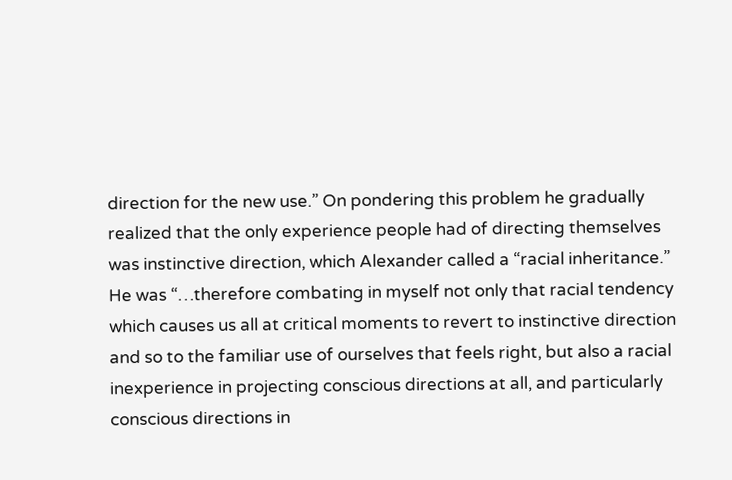direction for the new use.” On pondering this problem he gradually realized that the only experience people had of directing themselves was instinctive direction, which Alexander called a “racial inheritance.” He was “…therefore combating in myself not only that racial tendency which causes us all at critical moments to revert to instinctive direction and so to the familiar use of ourselves that feels right, but also a racial inexperience in projecting conscious directions at all, and particularly conscious directions in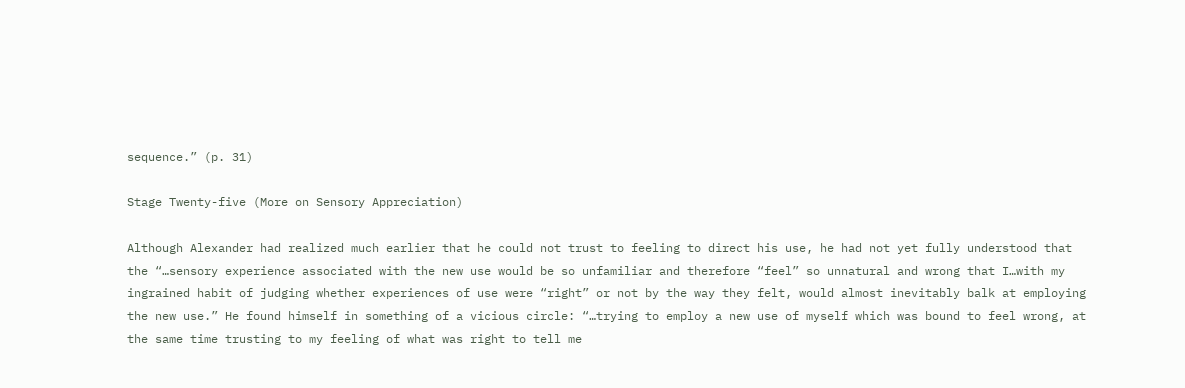sequence.” (p. 31)

Stage Twenty-five (More on Sensory Appreciation)

Although Alexander had realized much earlier that he could not trust to feeling to direct his use, he had not yet fully understood that the “…sensory experience associated with the new use would be so unfamiliar and therefore “feel” so unnatural and wrong that I…with my ingrained habit of judging whether experiences of use were “right” or not by the way they felt, would almost inevitably balk at employing the new use.” He found himself in something of a vicious circle: “…trying to employ a new use of myself which was bound to feel wrong, at the same time trusting to my feeling of what was right to tell me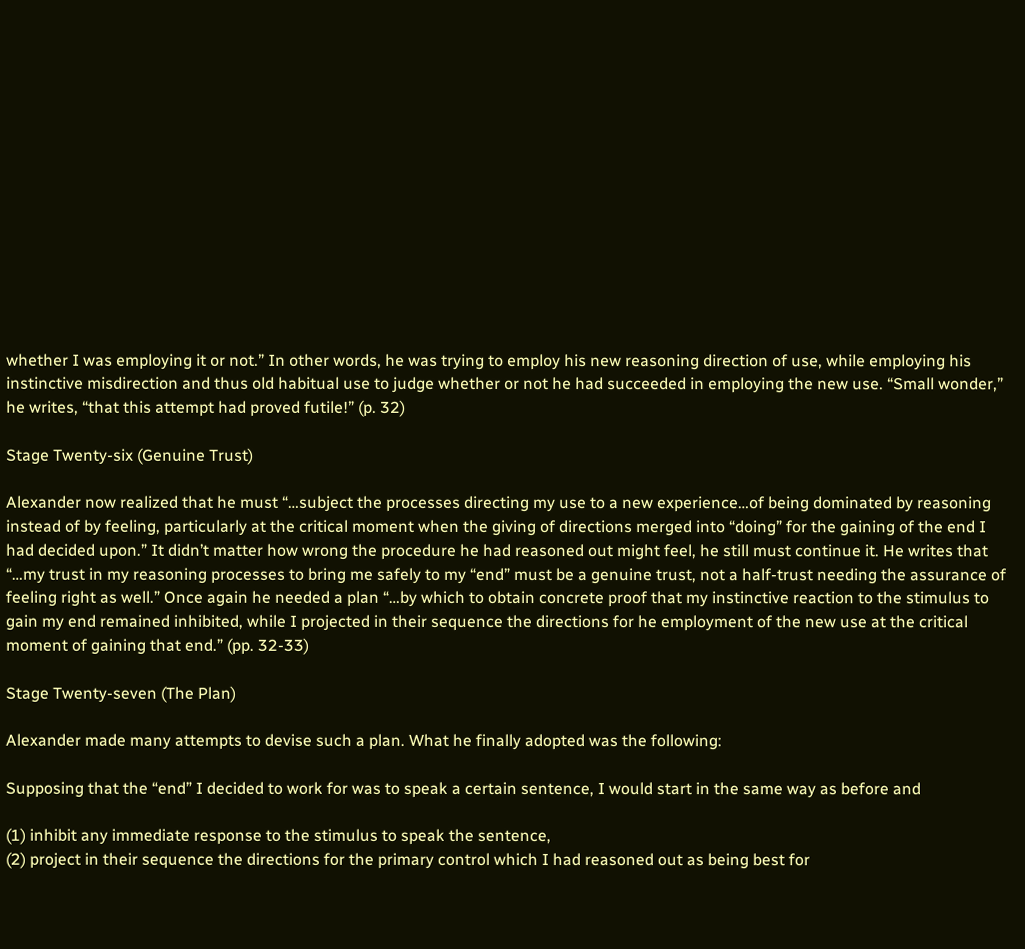whether I was employing it or not.” In other words, he was trying to employ his new reasoning direction of use, while employing his instinctive misdirection and thus old habitual use to judge whether or not he had succeeded in employing the new use. “Small wonder,” he writes, “that this attempt had proved futile!” (p. 32)

Stage Twenty-six (Genuine Trust)

Alexander now realized that he must “…subject the processes directing my use to a new experience…of being dominated by reasoning instead of by feeling, particularly at the critical moment when the giving of directions merged into “doing” for the gaining of the end I had decided upon.” It didn’t matter how wrong the procedure he had reasoned out might feel, he still must continue it. He writes that “…my trust in my reasoning processes to bring me safely to my “end” must be a genuine trust, not a half-trust needing the assurance of feeling right as well.” Once again he needed a plan “…by which to obtain concrete proof that my instinctive reaction to the stimulus to gain my end remained inhibited, while I projected in their sequence the directions for he employment of the new use at the critical moment of gaining that end.” (pp. 32-33)

Stage Twenty-seven (The Plan)

Alexander made many attempts to devise such a plan. What he finally adopted was the following:

Supposing that the “end” I decided to work for was to speak a certain sentence, I would start in the same way as before and

(1) inhibit any immediate response to the stimulus to speak the sentence,
(2) project in their sequence the directions for the primary control which I had reasoned out as being best for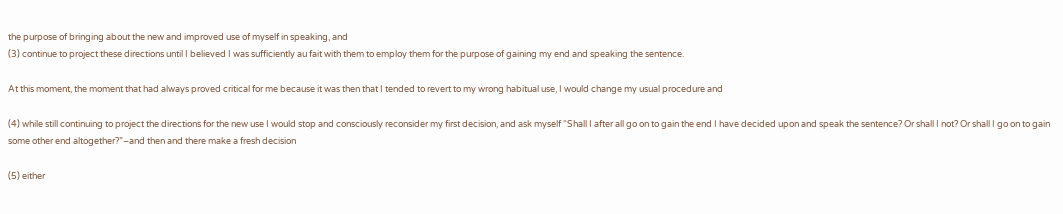the purpose of bringing about the new and improved use of myself in speaking, and
(3) continue to project these directions until I believed I was sufficiently au fait with them to employ them for the purpose of gaining my end and speaking the sentence.

At this moment, the moment that had always proved critical for me because it was then that I tended to revert to my wrong habitual use, I would change my usual procedure and

(4) while still continuing to project the directions for the new use I would stop and consciously reconsider my first decision, and ask myself “Shall I after all go on to gain the end I have decided upon and speak the sentence? Or shall I not? Or shall I go on to gain some other end altogether?”–and then and there make a fresh decision

(5) either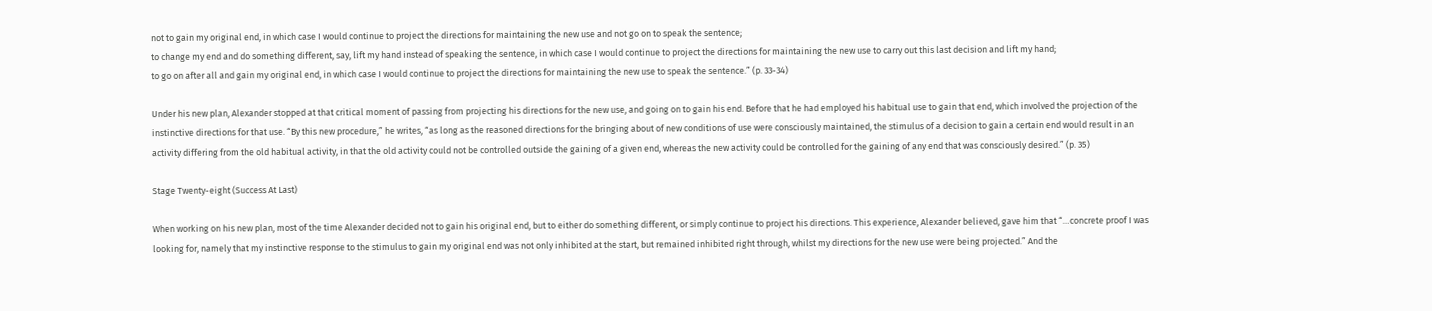not to gain my original end, in which case I would continue to project the directions for maintaining the new use and not go on to speak the sentence;
to change my end and do something different, say, lift my hand instead of speaking the sentence, in which case I would continue to project the directions for maintaining the new use to carry out this last decision and lift my hand;
to go on after all and gain my original end, in which case I would continue to project the directions for maintaining the new use to speak the sentence.” (p. 33-34)

Under his new plan, Alexander stopped at that critical moment of passing from projecting his directions for the new use, and going on to gain his end. Before that he had employed his habitual use to gain that end, which involved the projection of the instinctive directions for that use. “By this new procedure,” he writes, “as long as the reasoned directions for the bringing about of new conditions of use were consciously maintained, the stimulus of a decision to gain a certain end would result in an activity differing from the old habitual activity, in that the old activity could not be controlled outside the gaining of a given end, whereas the new activity could be controlled for the gaining of any end that was consciously desired.” (p. 35)

Stage Twenty-eight (Success At Last)

When working on his new plan, most of the time Alexander decided not to gain his original end, but to either do something different, or simply continue to project his directions. This experience, Alexander believed, gave him that “…concrete proof I was looking for, namely that my instinctive response to the stimulus to gain my original end was not only inhibited at the start, but remained inhibited right through, whilst my directions for the new use were being projected.” And the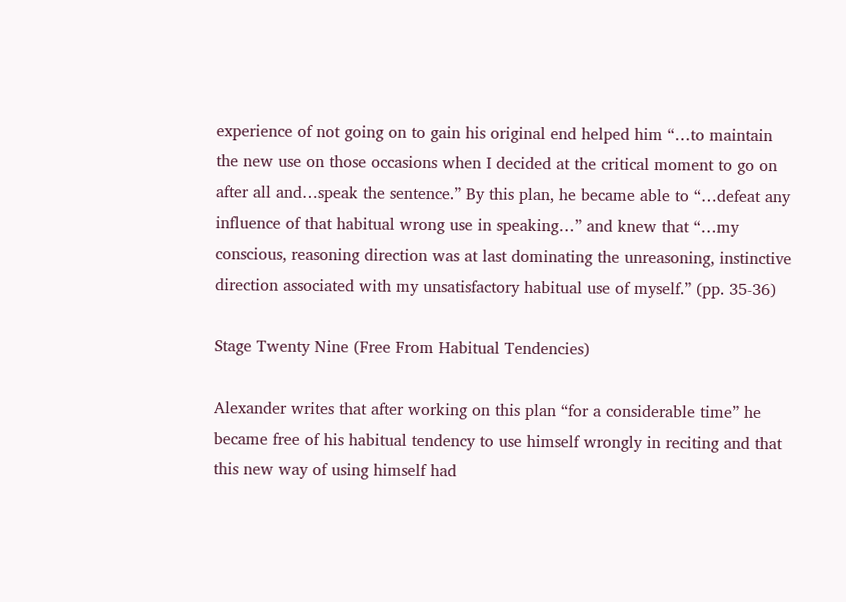experience of not going on to gain his original end helped him “…to maintain the new use on those occasions when I decided at the critical moment to go on after all and…speak the sentence.” By this plan, he became able to “…defeat any influence of that habitual wrong use in speaking…” and knew that “…my conscious, reasoning direction was at last dominating the unreasoning, instinctive direction associated with my unsatisfactory habitual use of myself.” (pp. 35-36)

Stage Twenty Nine (Free From Habitual Tendencies)

Alexander writes that after working on this plan “for a considerable time” he became free of his habitual tendency to use himself wrongly in reciting and that this new way of using himself had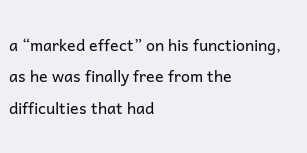a “marked effect” on his functioning, as he was finally free from the difficulties that had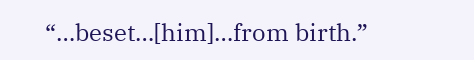“…beset…[him]…from birth.”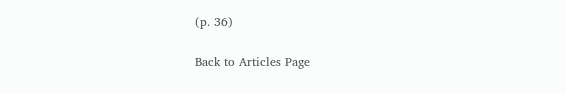(p. 36)

Back to Articles Page